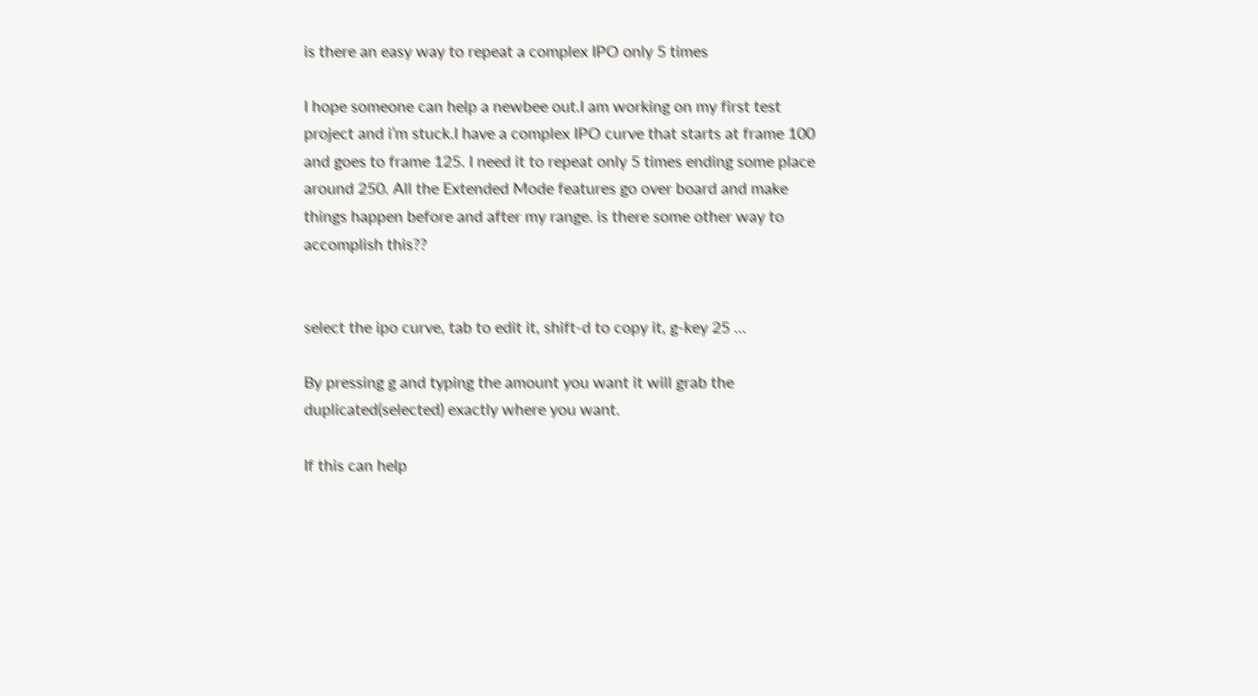is there an easy way to repeat a complex IPO only 5 times

I hope someone can help a newbee out.I am working on my first test project and i’m stuck.I have a complex IPO curve that starts at frame 100 and goes to frame 125. I need it to repeat only 5 times ending some place around 250. All the Extended Mode features go over board and make things happen before and after my range. is there some other way to accomplish this??


select the ipo curve, tab to edit it, shift-d to copy it, g-key 25 …

By pressing g and typing the amount you want it will grab the duplicated(selected) exactly where you want.

If this can help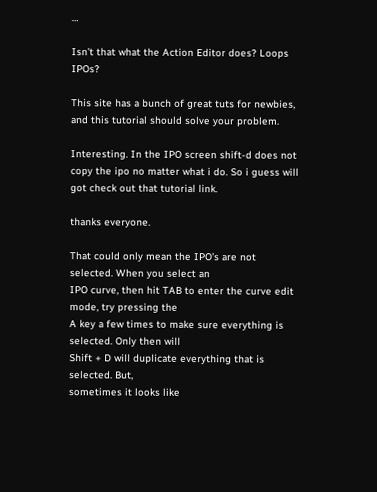…

Isn’t that what the Action Editor does? Loops IPOs?

This site has a bunch of great tuts for newbies, and this tutorial should solve your problem.

Interesting. In the IPO screen shift-d does not copy the ipo no matter what i do. So i guess will got check out that tutorial link.

thanks everyone.

That could only mean the IPO’s are not selected. When you select an
IPO curve, then hit TAB to enter the curve edit mode, try pressing the
A key a few times to make sure everything is selected. Only then will
Shift + D will duplicate everything that is selected. But,
sometimes it looks like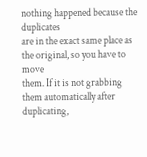nothing happened because the duplicates
are in the exact same place as the original, so you have to move
them. If it is not grabbing them automatically after duplicating,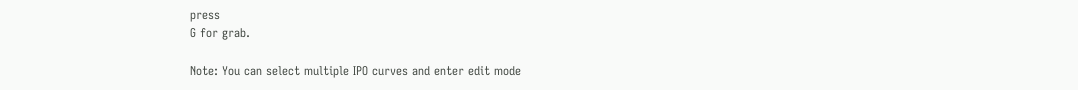press
G for grab.

Note: You can select multiple IPO curves and enter edit mode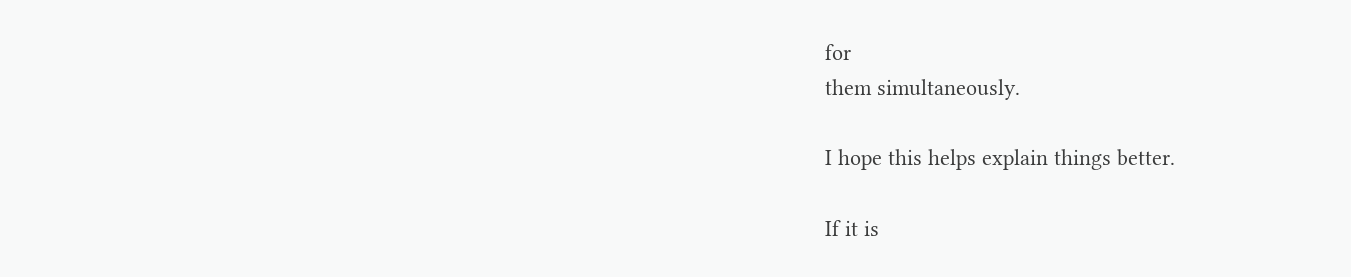for
them simultaneously.

I hope this helps explain things better.

If it is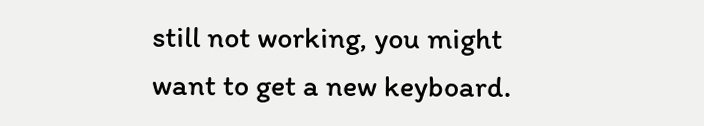still not working, you might want to get a new keyboard.